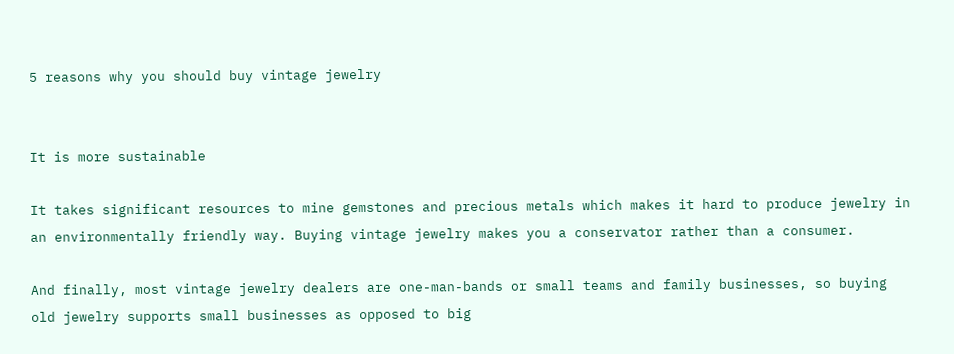5 reasons why you should buy vintage jewelry


It is more sustainable

It takes significant resources to mine gemstones and precious metals which makes it hard to produce jewelry in an environmentally friendly way. Buying vintage jewelry makes you a conservator rather than a consumer.

And finally, most vintage jewelry dealers are one-man-bands or small teams and family businesses, so buying old jewelry supports small businesses as opposed to big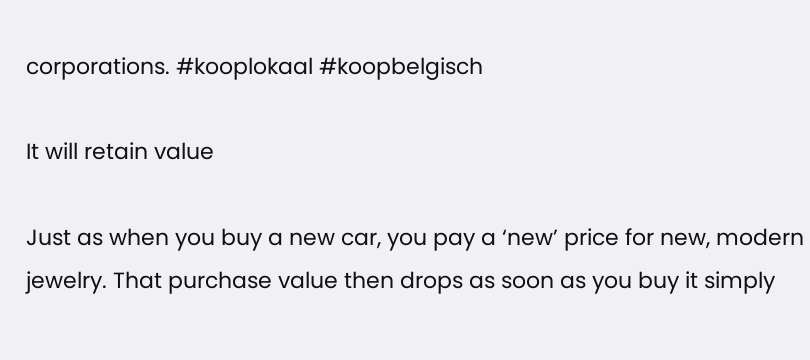corporations. #kooplokaal #koopbelgisch

It will retain value

Just as when you buy a new car, you pay a ‘new’ price for new, modern jewelry. That purchase value then drops as soon as you buy it simply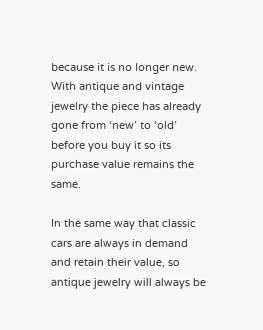because it is no longer new. With antique and vintage jewelry the piece has already gone from ‘new’ to ‘old’ before you buy it so its purchase value remains the same.

In the same way that classic cars are always in demand and retain their value, so antique jewelry will always be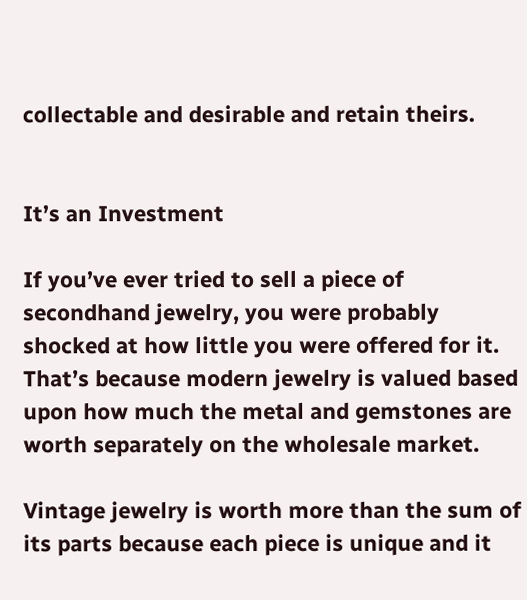collectable and desirable and retain theirs.


It’s an Investment

If you’ve ever tried to sell a piece of secondhand jewelry, you were probably shocked at how little you were offered for it. That’s because modern jewelry is valued based upon how much the metal and gemstones are worth separately on the wholesale market.

Vintage jewelry is worth more than the sum of its parts because each piece is unique and it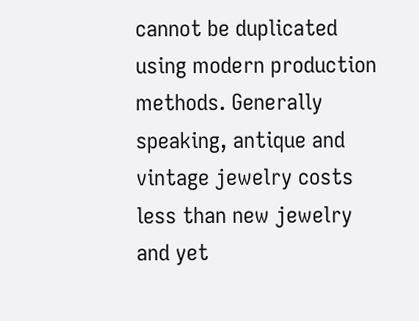cannot be duplicated using modern production methods. Generally speaking, antique and vintage jewelry costs less than new jewelry and yet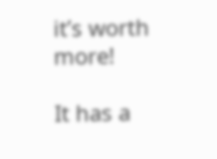it’s worth more!

It has a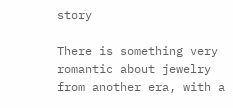story

There is something very romantic about jewelry from another era, with a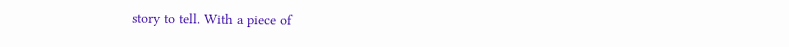story to tell. With a piece of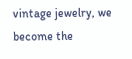vintage jewelry, we become the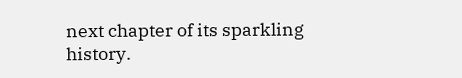next chapter of its sparkling history.